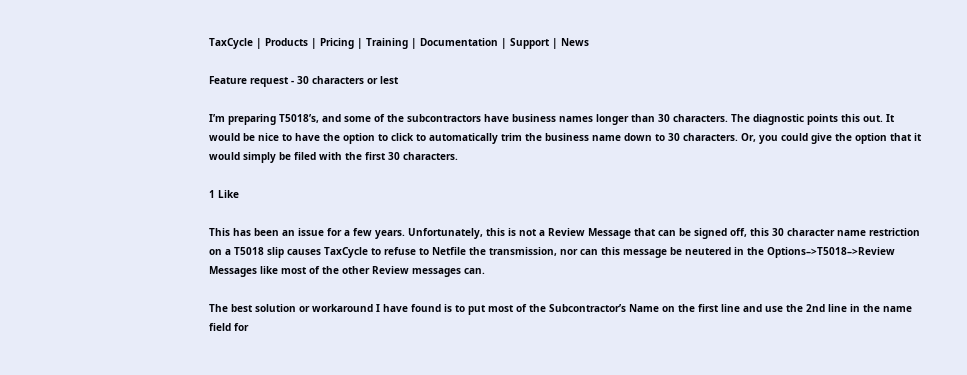TaxCycle | Products | Pricing | Training | Documentation | Support | News

Feature request - 30 characters or lest

I’m preparing T5018’s, and some of the subcontractors have business names longer than 30 characters. The diagnostic points this out. It would be nice to have the option to click to automatically trim the business name down to 30 characters. Or, you could give the option that it would simply be filed with the first 30 characters.

1 Like

This has been an issue for a few years. Unfortunately, this is not a Review Message that can be signed off, this 30 character name restriction on a T5018 slip causes TaxCycle to refuse to Netfile the transmission, nor can this message be neutered in the Options–>T5018–>Review Messages like most of the other Review messages can.

The best solution or workaround I have found is to put most of the Subcontractor’s Name on the first line and use the 2nd line in the name field for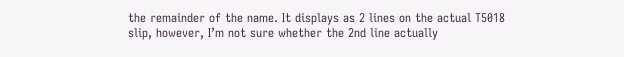the remainder of the name. It displays as 2 lines on the actual T5018 slip, however, I’m not sure whether the 2nd line actually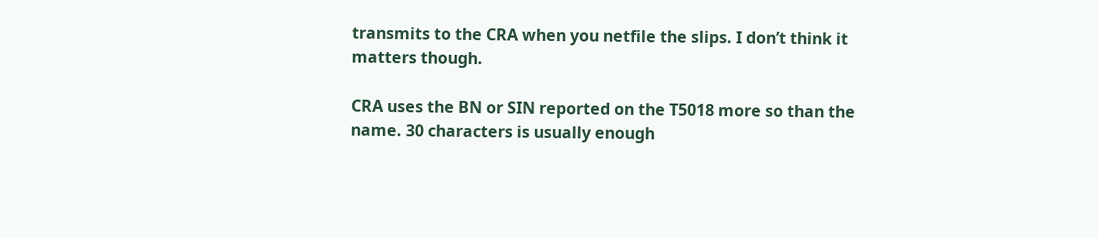transmits to the CRA when you netfile the slips. I don’t think it matters though.

CRA uses the BN or SIN reported on the T5018 more so than the name. 30 characters is usually enough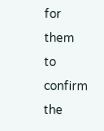for them to confirm the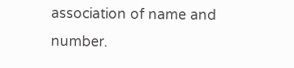association of name and number.